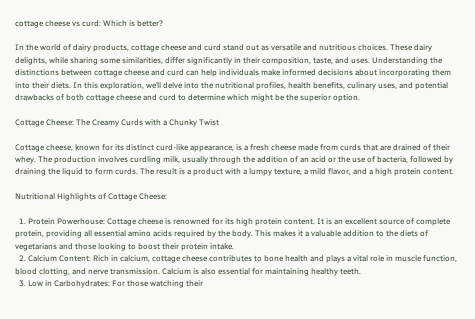cottage cheese vs curd: Which is better?

In the world of dairy products, cottage cheese and curd stand out as versatile and nutritious choices. These dairy delights, while sharing some similarities, differ significantly in their composition, taste, and uses. Understanding the distinctions between cottage cheese and curd can help individuals make informed decisions about incorporating them into their diets. In this exploration, we’ll delve into the nutritional profiles, health benefits, culinary uses, and potential drawbacks of both cottage cheese and curd to determine which might be the superior option.

Cottage Cheese: The Creamy Curds with a Chunky Twist

Cottage cheese, known for its distinct curd-like appearance, is a fresh cheese made from curds that are drained of their whey. The production involves curdling milk, usually through the addition of an acid or the use of bacteria, followed by draining the liquid to form curds. The result is a product with a lumpy texture, a mild flavor, and a high protein content.

Nutritional Highlights of Cottage Cheese:

  1. Protein Powerhouse: Cottage cheese is renowned for its high protein content. It is an excellent source of complete protein, providing all essential amino acids required by the body. This makes it a valuable addition to the diets of vegetarians and those looking to boost their protein intake.
  2. Calcium Content: Rich in calcium, cottage cheese contributes to bone health and plays a vital role in muscle function, blood clotting, and nerve transmission. Calcium is also essential for maintaining healthy teeth.
  3. Low in Carbohydrates: For those watching their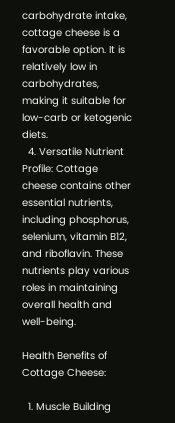carbohydrate intake, cottage cheese is a favorable option. It is relatively low in carbohydrates, making it suitable for low-carb or ketogenic diets.
  4. Versatile Nutrient Profile: Cottage cheese contains other essential nutrients, including phosphorus, selenium, vitamin B12, and riboflavin. These nutrients play various roles in maintaining overall health and well-being.

Health Benefits of Cottage Cheese:

  1. Muscle Building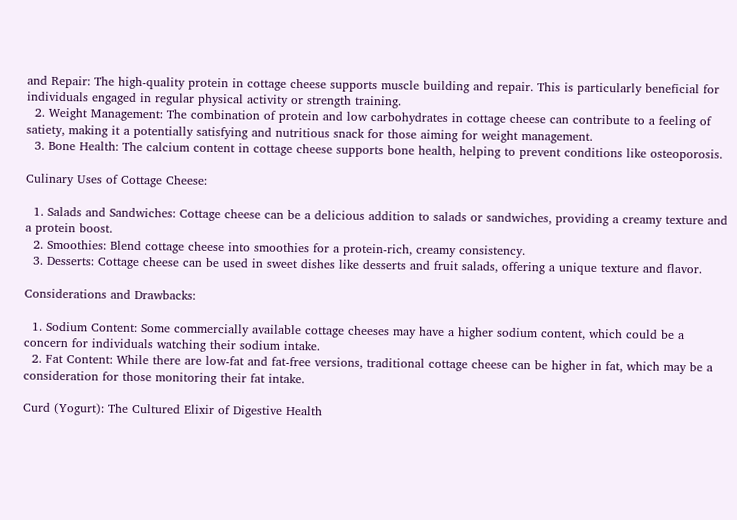and Repair: The high-quality protein in cottage cheese supports muscle building and repair. This is particularly beneficial for individuals engaged in regular physical activity or strength training.
  2. Weight Management: The combination of protein and low carbohydrates in cottage cheese can contribute to a feeling of satiety, making it a potentially satisfying and nutritious snack for those aiming for weight management.
  3. Bone Health: The calcium content in cottage cheese supports bone health, helping to prevent conditions like osteoporosis.

Culinary Uses of Cottage Cheese:

  1. Salads and Sandwiches: Cottage cheese can be a delicious addition to salads or sandwiches, providing a creamy texture and a protein boost.
  2. Smoothies: Blend cottage cheese into smoothies for a protein-rich, creamy consistency.
  3. Desserts: Cottage cheese can be used in sweet dishes like desserts and fruit salads, offering a unique texture and flavor.

Considerations and Drawbacks:

  1. Sodium Content: Some commercially available cottage cheeses may have a higher sodium content, which could be a concern for individuals watching their sodium intake.
  2. Fat Content: While there are low-fat and fat-free versions, traditional cottage cheese can be higher in fat, which may be a consideration for those monitoring their fat intake.

Curd (Yogurt): The Cultured Elixir of Digestive Health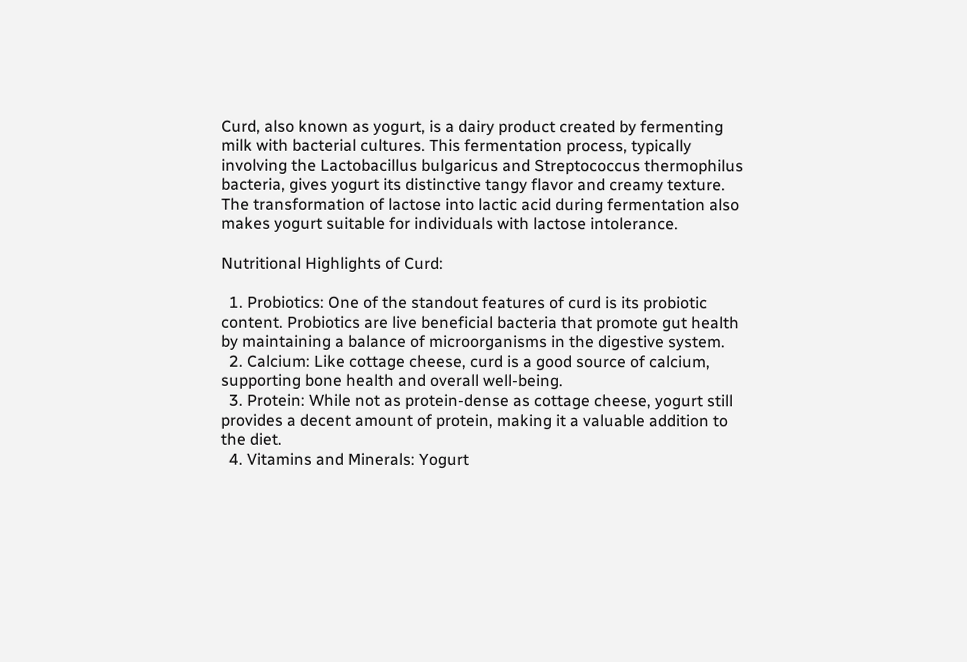Curd, also known as yogurt, is a dairy product created by fermenting milk with bacterial cultures. This fermentation process, typically involving the Lactobacillus bulgaricus and Streptococcus thermophilus bacteria, gives yogurt its distinctive tangy flavor and creamy texture. The transformation of lactose into lactic acid during fermentation also makes yogurt suitable for individuals with lactose intolerance.

Nutritional Highlights of Curd:

  1. Probiotics: One of the standout features of curd is its probiotic content. Probiotics are live beneficial bacteria that promote gut health by maintaining a balance of microorganisms in the digestive system.
  2. Calcium: Like cottage cheese, curd is a good source of calcium, supporting bone health and overall well-being.
  3. Protein: While not as protein-dense as cottage cheese, yogurt still provides a decent amount of protein, making it a valuable addition to the diet.
  4. Vitamins and Minerals: Yogurt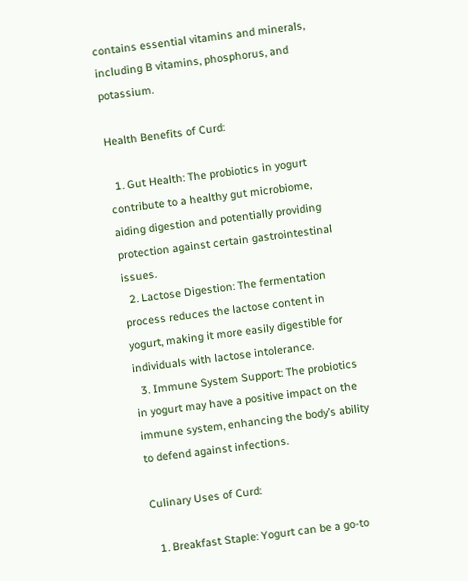contains essential vitamins and minerals, including B vitamins, phosphorus, and potassium.

Health Benefits of Curd:

  1. Gut Health: The probiotics in yogurt contribute to a healthy gut microbiome, aiding digestion and potentially providing protection against certain gastrointestinal issues.
  2. Lactose Digestion: The fermentation process reduces the lactose content in yogurt, making it more easily digestible for individuals with lactose intolerance.
  3. Immune System Support: The probiotics in yogurt may have a positive impact on the immune system, enhancing the body’s ability to defend against infections.

Culinary Uses of Curd:

  1. Breakfast Staple: Yogurt can be a go-to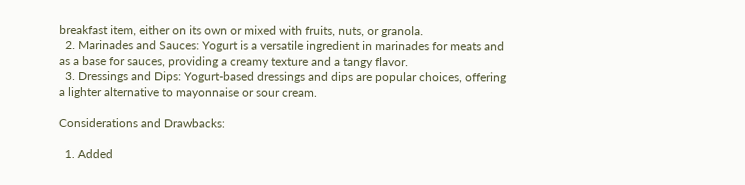breakfast item, either on its own or mixed with fruits, nuts, or granola.
  2. Marinades and Sauces: Yogurt is a versatile ingredient in marinades for meats and as a base for sauces, providing a creamy texture and a tangy flavor.
  3. Dressings and Dips: Yogurt-based dressings and dips are popular choices, offering a lighter alternative to mayonnaise or sour cream.

Considerations and Drawbacks:

  1. Added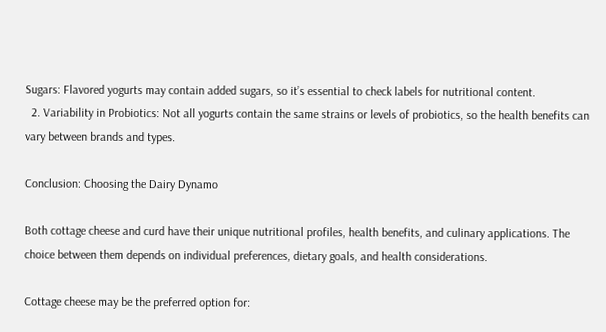Sugars: Flavored yogurts may contain added sugars, so it’s essential to check labels for nutritional content.
  2. Variability in Probiotics: Not all yogurts contain the same strains or levels of probiotics, so the health benefits can vary between brands and types.

Conclusion: Choosing the Dairy Dynamo

Both cottage cheese and curd have their unique nutritional profiles, health benefits, and culinary applications. The choice between them depends on individual preferences, dietary goals, and health considerations.

Cottage cheese may be the preferred option for: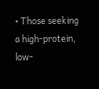• Those seeking a high-protein, low-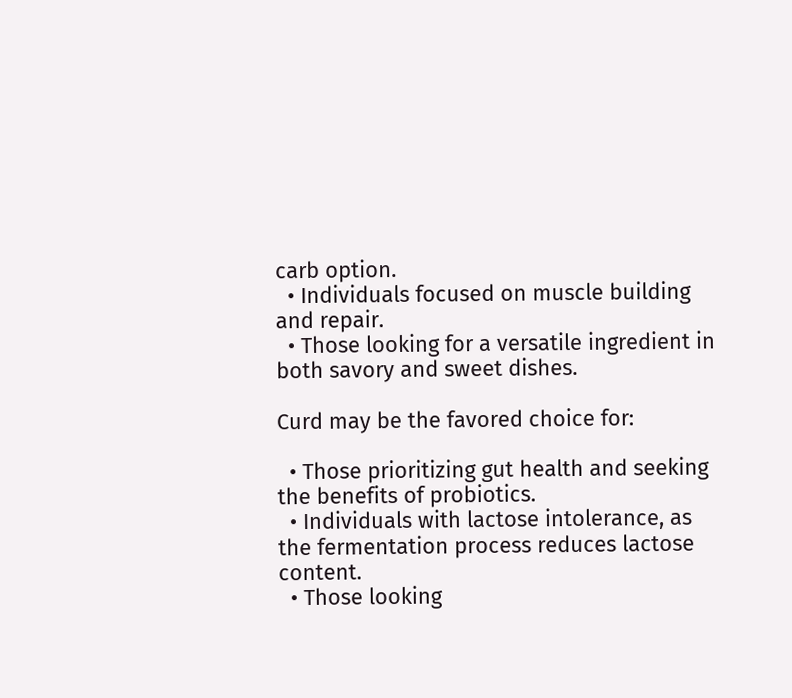carb option.
  • Individuals focused on muscle building and repair.
  • Those looking for a versatile ingredient in both savory and sweet dishes.

Curd may be the favored choice for:

  • Those prioritizing gut health and seeking the benefits of probiotics.
  • Individuals with lactose intolerance, as the fermentation process reduces lactose content.
  • Those looking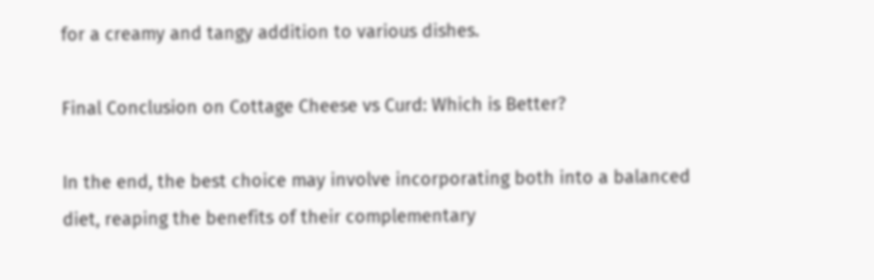for a creamy and tangy addition to various dishes.

Final Conclusion on Cottage Cheese vs Curd: Which is Better?

In the end, the best choice may involve incorporating both into a balanced diet, reaping the benefits of their complementary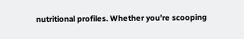nutritional profiles. Whether you’re scooping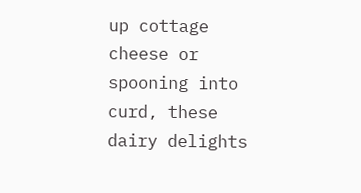up cottage cheese or spooning into curd, these dairy delights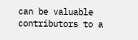can be valuable contributors to a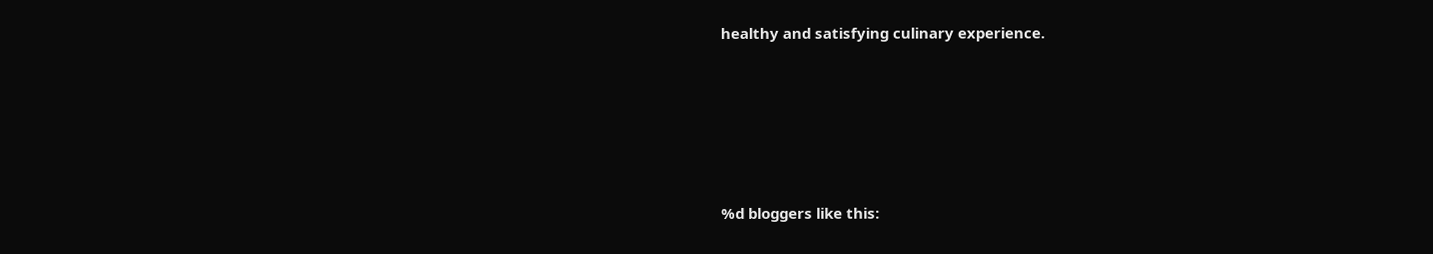healthy and satisfying culinary experience.





%d bloggers like this: